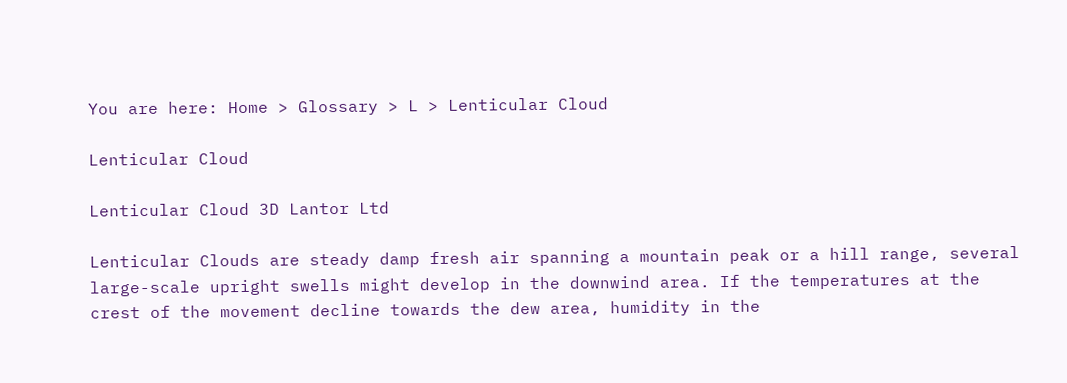You are here: Home > Glossary > L > Lenticular Cloud

Lenticular Cloud

Lenticular Cloud 3D Lantor Ltd

Lenticular Clouds are steady damp fresh air spanning a mountain peak or a hill range, several large-scale upright swells might develop in the downwind area. If the temperatures at the crest of the movement decline towards the dew area, humidity in the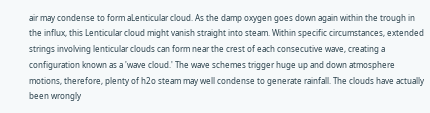air may condense to form aLenticular cloud. As the damp oxygen goes down again within the trough in the influx, this Lenticular cloud might vanish straight into steam. Within specific circumstances, extended strings involving lenticular clouds can form near the crest of each consecutive wave, creating a configuration known as a 'wave cloud.' The wave schemes trigger huge up and down atmosphere motions, therefore, plenty of h2o steam may well condense to generate rainfall. The clouds have actually been wrongly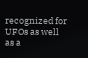recognized for UFOs as well as a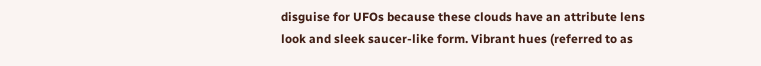disguise for UFOs because these clouds have an attribute lens look and sleek saucer-like form. Vibrant hues (referred to as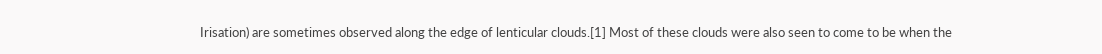Irisation) are sometimes observed along the edge of lenticular clouds.[1] Most of these clouds were also seen to come to be when the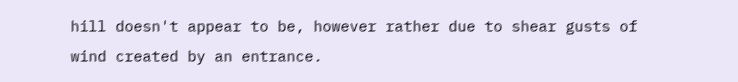hill doesn't appear to be, however rather due to shear gusts of wind created by an entrance.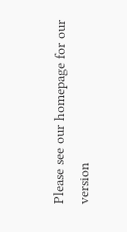Please see our homepage for our version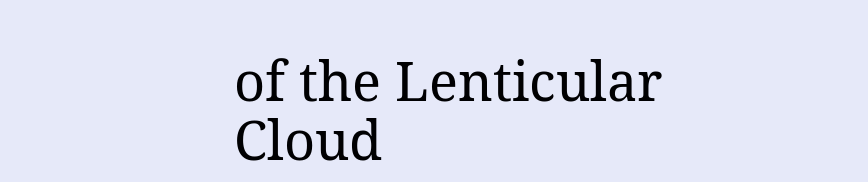of the Lenticular Cloud